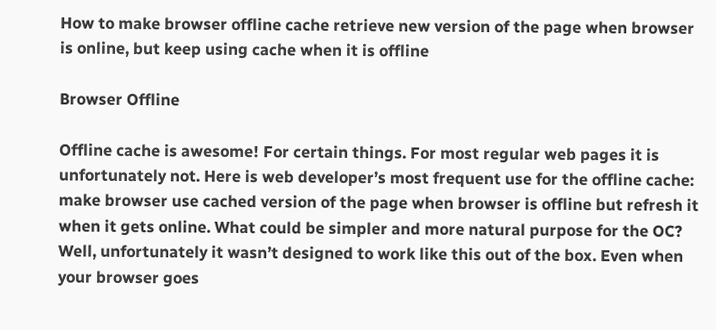How to make browser offline cache retrieve new version of the page when browser is online, but keep using cache when it is offline

Browser Offline

Offline cache is awesome! For certain things. For most regular web pages it is unfortunately not. Here is web developer’s most frequent use for the offline cache: make browser use cached version of the page when browser is offline but refresh it when it gets online. What could be simpler and more natural purpose for the OC? Well, unfortunately it wasn’t designed to work like this out of the box. Even when your browser goes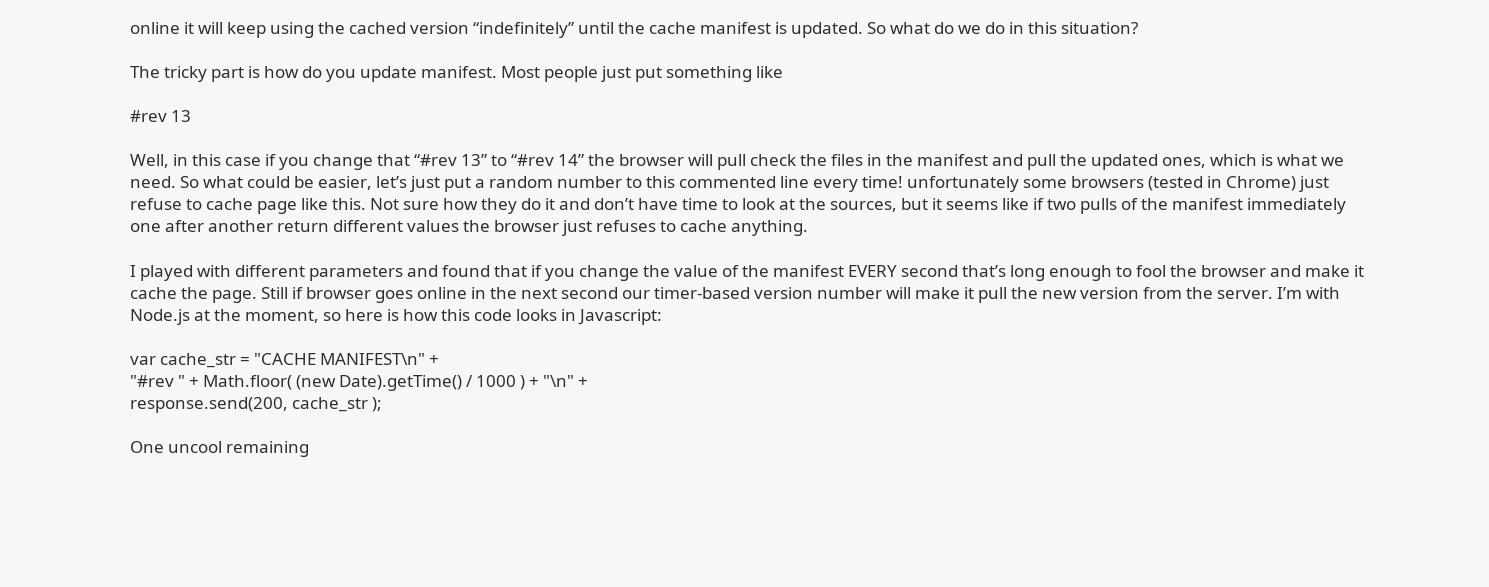online it will keep using the cached version “indefinitely” until the cache manifest is updated. So what do we do in this situation?

The tricky part is how do you update manifest. Most people just put something like

#rev 13

Well, in this case if you change that “#rev 13” to “#rev 14” the browser will pull check the files in the manifest and pull the updated ones, which is what we need. So what could be easier, let’s just put a random number to this commented line every time! unfortunately some browsers (tested in Chrome) just refuse to cache page like this. Not sure how they do it and don’t have time to look at the sources, but it seems like if two pulls of the manifest immediately one after another return different values the browser just refuses to cache anything.

I played with different parameters and found that if you change the value of the manifest EVERY second that’s long enough to fool the browser and make it cache the page. Still if browser goes online in the next second our timer-based version number will make it pull the new version from the server. I’m with Node.js at the moment, so here is how this code looks in Javascript:

var cache_str = "CACHE MANIFEST\n" +
"#rev " + Math.floor( (new Date).getTime() / 1000 ) + "\n" +
response.send(200, cache_str );

One uncool remaining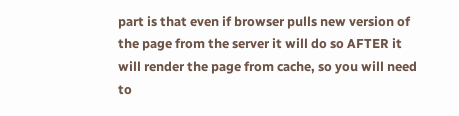part is that even if browser pulls new version of the page from the server it will do so AFTER it will render the page from cache, so you will need to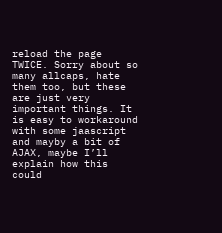reload the page TWICE. Sorry about so many allcaps, hate them too, but these are just very important things. It is easy to workaround with some jaascript and mayby a bit of AJAX, maybe I’ll explain how this could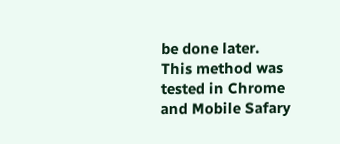be done later.
This method was tested in Chrome and Mobile Safary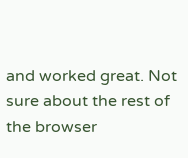and worked great. Not sure about the rest of the browser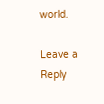world.

Leave a Reply